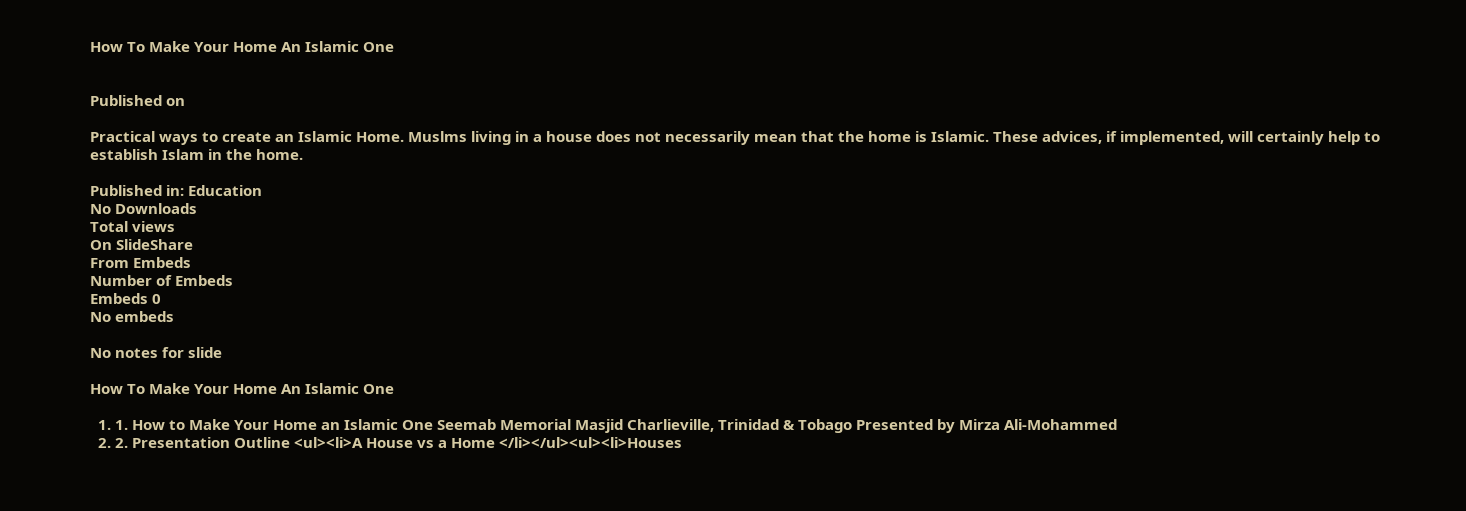How To Make Your Home An Islamic One


Published on

Practical ways to create an Islamic Home. Muslms living in a house does not necessarily mean that the home is Islamic. These advices, if implemented, will certainly help to establish Islam in the home.

Published in: Education
No Downloads
Total views
On SlideShare
From Embeds
Number of Embeds
Embeds 0
No embeds

No notes for slide

How To Make Your Home An Islamic One

  1. 1. How to Make Your Home an Islamic One Seemab Memorial Masjid Charlieville, Trinidad & Tobago Presented by Mirza Ali-Mohammed
  2. 2. Presentation Outline <ul><li>A House vs a Home </li></ul><ul><li>Houses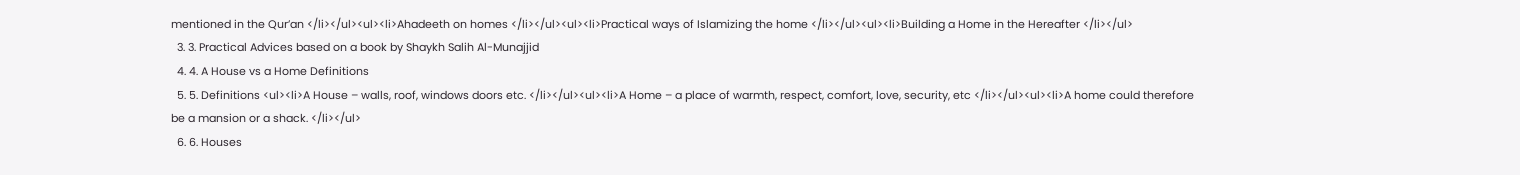mentioned in the Qur’an </li></ul><ul><li>Ahadeeth on homes </li></ul><ul><li>Practical ways of Islamizing the home </li></ul><ul><li>Building a Home in the Hereafter </li></ul>
  3. 3. Practical Advices based on a book by Shaykh Salih Al-Munajjid
  4. 4. A House vs a Home Definitions
  5. 5. Definitions <ul><li>A House – walls, roof, windows doors etc. </li></ul><ul><li>A Home – a place of warmth, respect, comfort, love, security, etc </li></ul><ul><li>A home could therefore be a mansion or a shack. </li></ul>
  6. 6. Houses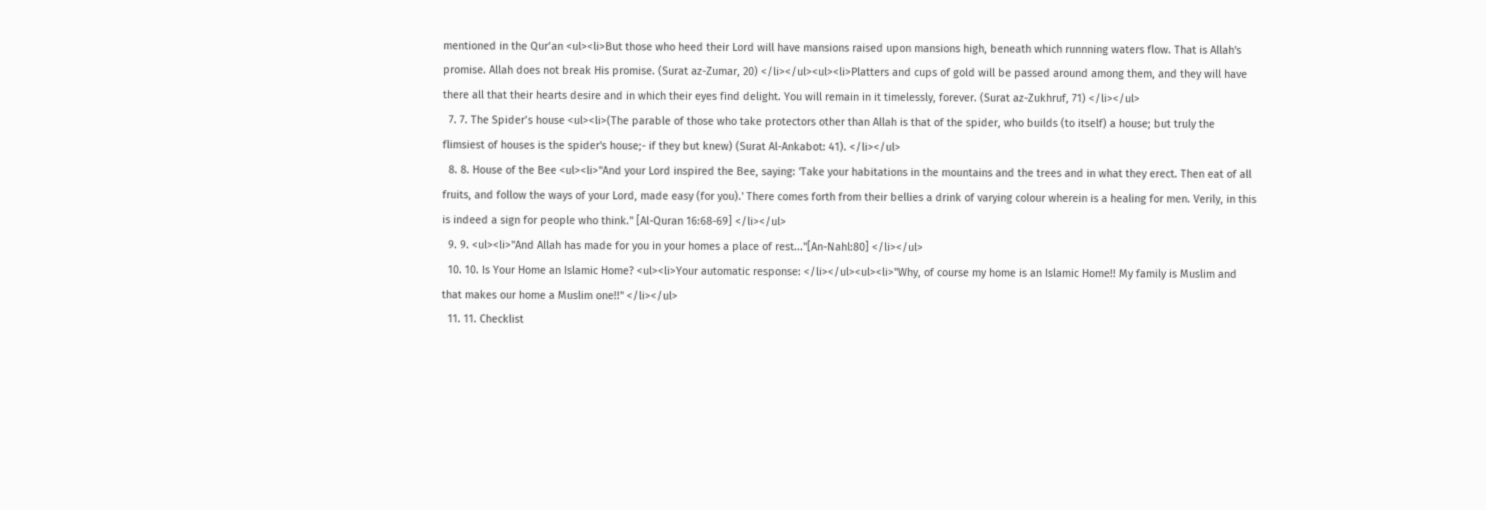mentioned in the Qur’an <ul><li>But those who heed their Lord will have mansions raised upon mansions high, beneath which runnning waters flow. That is Allah's promise. Allah does not break His promise. (Surat az-Zumar, 20) </li></ul><ul><li>Platters and cups of gold will be passed around among them, and they will have there all that their hearts desire and in which their eyes find delight. You will remain in it timelessly, forever. (Surat az-Zukhruf, 71) </li></ul>
  7. 7. The Spider’s house <ul><li>(The parable of those who take protectors other than Allah is that of the spider, who builds (to itself) a house; but truly the flimsiest of houses is the spider's house;- if they but knew) (Surat Al-Ankabot: 41). </li></ul>
  8. 8. House of the Bee <ul><li>"And your Lord inspired the Bee, saying: 'Take your habitations in the mountains and the trees and in what they erect. Then eat of all fruits, and follow the ways of your Lord, made easy (for you).' There comes forth from their bellies a drink of varying colour wherein is a healing for men. Verily, in this is indeed a sign for people who think." [Al-Quran 16:68-69] </li></ul>
  9. 9. <ul><li>"And Allah has made for you in your homes a place of rest..."[An-Nahl:80] </li></ul>
  10. 10. Is Your Home an Islamic Home? <ul><li>Your automatic response: </li></ul><ul><li>"Why, of course my home is an Islamic Home!! My family is Muslim and that makes our home a Muslim one!!" </li></ul>
  11. 11. Checklist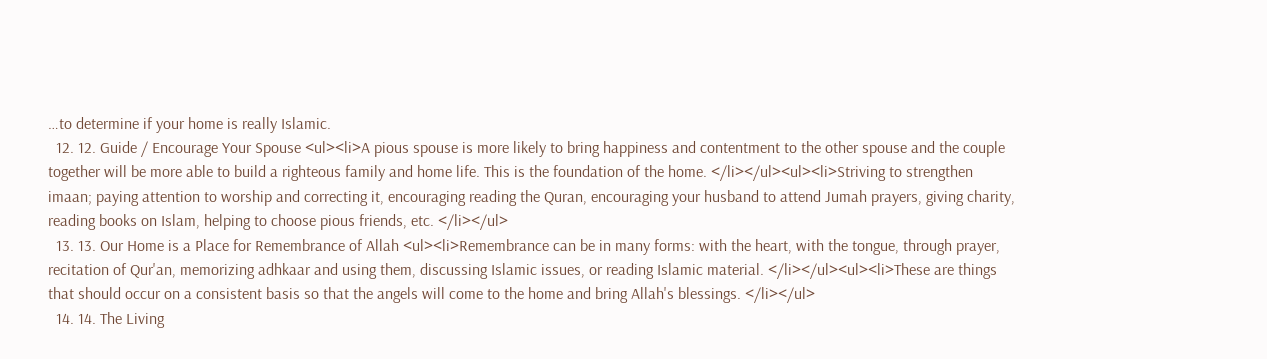…to determine if your home is really Islamic.
  12. 12. Guide / Encourage Your Spouse <ul><li>A pious spouse is more likely to bring happiness and contentment to the other spouse and the couple together will be more able to build a righteous family and home life. This is the foundation of the home. </li></ul><ul><li>Striving to strengthen imaan; paying attention to worship and correcting it, encouraging reading the Quran, encouraging your husband to attend Jumah prayers, giving charity, reading books on Islam, helping to choose pious friends, etc. </li></ul>
  13. 13. Our Home is a Place for Remembrance of Allah <ul><li>Remembrance can be in many forms: with the heart, with the tongue, through prayer, recitation of Qur'an, memorizing adhkaar and using them, discussing Islamic issues, or reading Islamic material. </li></ul><ul><li>These are things that should occur on a consistent basis so that the angels will come to the home and bring Allah's blessings. </li></ul>
  14. 14. The Living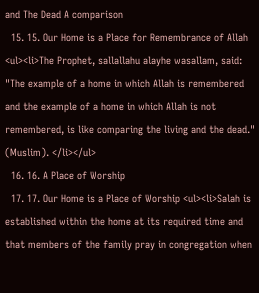and The Dead A comparison
  15. 15. Our Home is a Place for Remembrance of Allah <ul><li>The Prophet, sallallahu alayhe wasallam, said: "The example of a home in which Allah is remembered and the example of a home in which Allah is not remembered, is like comparing the living and the dead." (Muslim). </li></ul>
  16. 16. A Place of Worship
  17. 17. Our Home is a Place of Worship <ul><li>Salah is established within the home at its required time and that members of the family pray in congregation when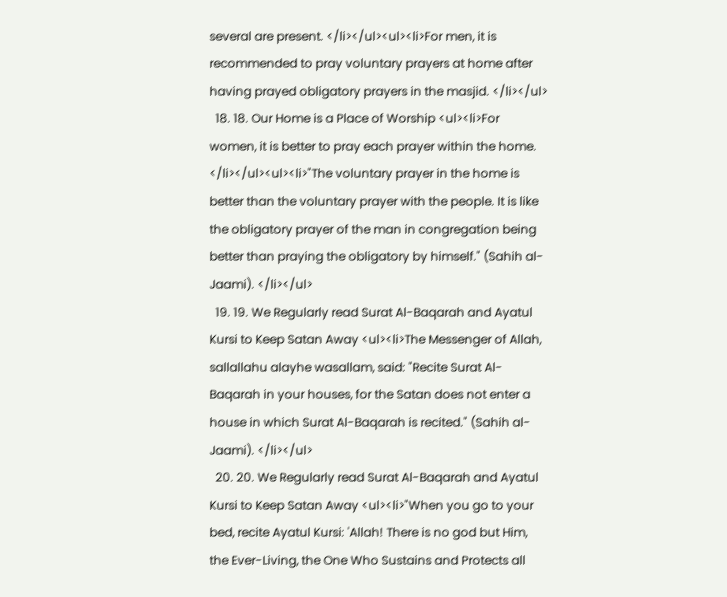several are present. </li></ul><ul><li>For men, it is recommended to pray voluntary prayers at home after having prayed obligatory prayers in the masjid. </li></ul>
  18. 18. Our Home is a Place of Worship <ul><li>For women, it is better to pray each prayer within the home. </li></ul><ul><li>"The voluntary prayer in the home is better than the voluntary prayer with the people. It is like the obligatory prayer of the man in congregation being better than praying the obligatory by himself." (Sahih al-Jaami). </li></ul>
  19. 19. We Regularly read Surat Al-Baqarah and Ayatul Kursi to Keep Satan Away <ul><li>The Messenger of Allah, sallallahu alayhe wasallam, said: "Recite Surat Al-Baqarah in your houses, for the Satan does not enter a house in which Surat Al-Baqarah is recited." (Sahih al-Jaami). </li></ul>
  20. 20. We Regularly read Surat Al-Baqarah and Ayatul Kursi to Keep Satan Away <ul><li>"When you go to your bed, recite Ayatul Kursi: 'Allah! There is no god but Him, the Ever-Living, the One Who Sustains and Protects all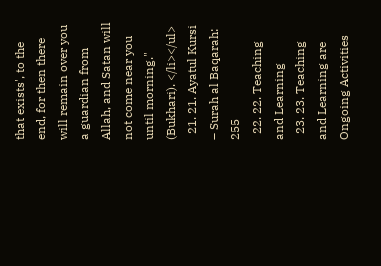that exists', to the end, for then there will remain over you a guardian from Allah, and Satan will not come near you until morning." (Bukhari). </li></ul>
  21. 21. Ayatul Kursi – Surah al Baqarah: 255
  22. 22. Teaching and Learning
  23. 23. Teaching and Learning are Ongoing Activities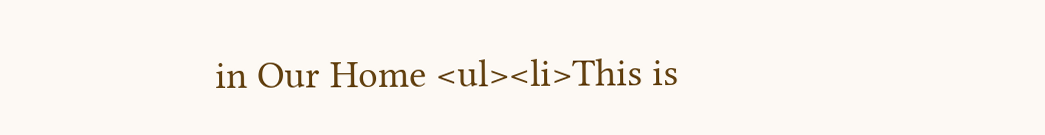in Our Home <ul><li>This is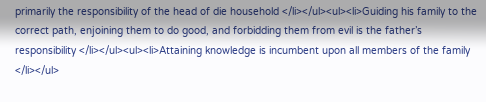primarily the responsibility of the head of die household </li></ul><ul><li>Guiding his family to the correct path, enjoining them to do good, and forbidding them from evil is the father’s responsibility </li></ul><ul><li>Attaining knowledge is incumbent upon all members of the family </li></ul>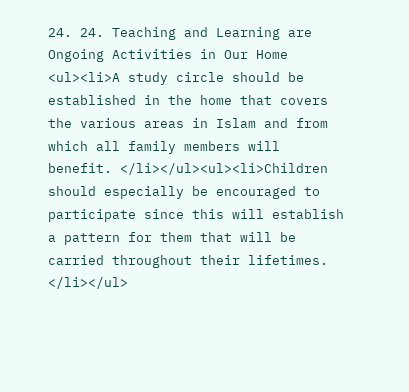24. 24. Teaching and Learning are Ongoing Activities in Our Home <ul><li>A study circle should be established in the home that covers the various areas in Islam and from which all family members will benefit. </li></ul><ul><li>Children should especially be encouraged to participate since this will establish a pattern for them that will be carried throughout their lifetimes. </li></ul>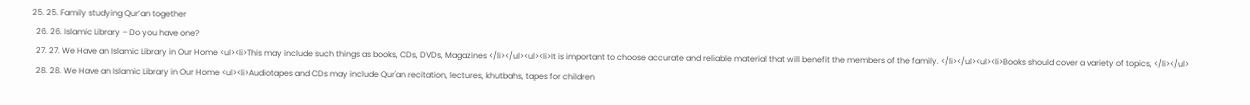25. 25. Family studying Qur’an together
  26. 26. Islamic Library – Do you have one?
  27. 27. We Have an Islamic Library in Our Home <ul><li>This may include such things as books, CDs, DVDs, Magazines </li></ul><ul><li>It is important to choose accurate and reliable material that will benefit the members of the family. </li></ul><ul><li>Books should cover a variety of topics, </li></ul>
  28. 28. We Have an Islamic Library in Our Home <ul><li>Audiotapes and CDs may include Qur'an recitation, lectures, khutbahs, tapes for children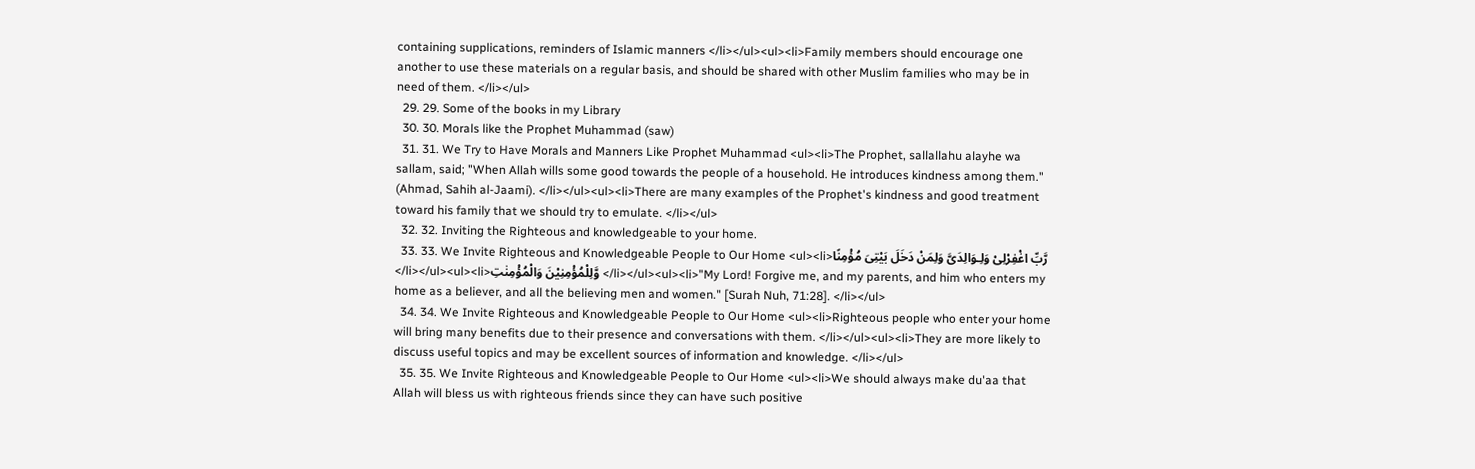containing supplications, reminders of Islamic manners </li></ul><ul><li>Family members should encourage one another to use these materials on a regular basis, and should be shared with other Muslim families who may be in need of them. </li></ul>
  29. 29. Some of the books in my Library
  30. 30. Morals like the Prophet Muhammad (saw)
  31. 31. We Try to Have Morals and Manners Like Prophet Muhammad <ul><li>The Prophet, sallallahu alayhe wa sallam, said; "When Allah wills some good towards the people of a household. He introduces kindness among them." (Ahmad, Sahih al-Jaami). </li></ul><ul><li>There are many examples of the Prophet's kindness and good treatment toward his family that we should try to emulate. </li></ul>
  32. 32. Inviting the Righteous and knowledgeable to your home.
  33. 33. We Invite Righteous and Knowledgeable People to Our Home <ul><li>رَّبِّ اغْفِرْلِىْ وَلِـوَالِدَىَّ وَلِمَنْ دَخَلَ بَيْتِىَ مُؤْمِنًا </li></ul><ul><li>وَّلِلْمُؤْمِنِيْنَ وَالْمُؤْمِنٰتِ </li></ul><ul><li>"My Lord! Forgive me, and my parents, and him who enters my home as a believer, and all the believing men and women." [Surah Nuh, 71:28]. </li></ul>
  34. 34. We Invite Righteous and Knowledgeable People to Our Home <ul><li>Righteous people who enter your home will bring many benefits due to their presence and conversations with them. </li></ul><ul><li>They are more likely to discuss useful topics and may be excellent sources of information and knowledge. </li></ul>
  35. 35. We Invite Righteous and Knowledgeable People to Our Home <ul><li>We should always make du'aa that Allah will bless us with righteous friends since they can have such positive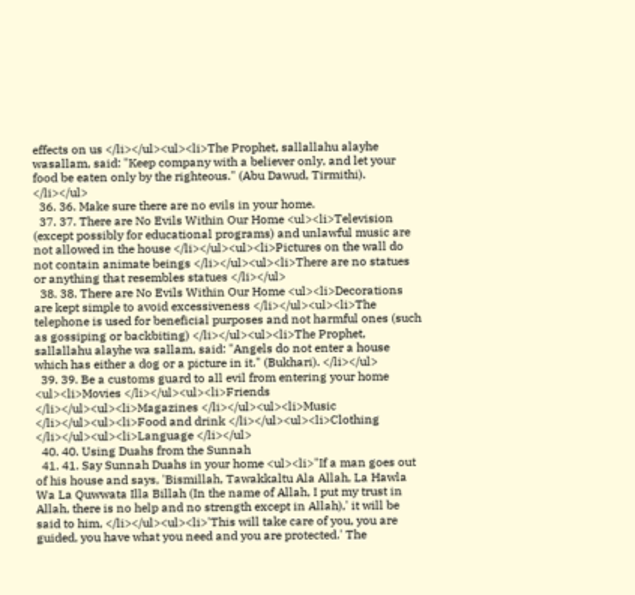effects on us </li></ul><ul><li>The Prophet, sallallahu alayhe wasallam, said: "Keep company with a believer only, and let your food be eaten only by the righteous." (Abu Dawud, Tirmithi). </li></ul>
  36. 36. Make sure there are no evils in your home.
  37. 37. There are No Evils Within Our Home <ul><li>Television (except possibly for educational programs) and unlawful music are not allowed in the house </li></ul><ul><li>Pictures on the wall do not contain animate beings </li></ul><ul><li>There are no statues or anything that resembles statues </li></ul>
  38. 38. There are No Evils Within Our Home <ul><li>Decorations are kept simple to avoid excessiveness </li></ul><ul><li>The telephone is used for beneficial purposes and not harmful ones (such as gossiping or backbiting) </li></ul><ul><li>The Prophet, sallallahu alayhe wa sallam, said: "Angels do not enter a house which has either a dog or a picture in it." (Bukhari). </li></ul>
  39. 39. Be a customs guard to all evil from entering your home <ul><li>Movies </li></ul><ul><li>Friends </li></ul><ul><li>Magazines </li></ul><ul><li>Music </li></ul><ul><li>Food and drink </li></ul><ul><li>Clothing </li></ul><ul><li>Language </li></ul>
  40. 40. Using Duahs from the Sunnah
  41. 41. Say Sunnah Duahs in your home <ul><li>"If a man goes out of his house and says, 'Bismillah, Tawakkaltu Ala Allah, La Hawla Wa La Quwwata Illa Billah (In the name of Allah, I put my trust in Allah, there is no help and no strength except in Allah),' it will be said to him, </li></ul><ul><li>'This will take care of you, you are guided, you have what you need and you are protected.' The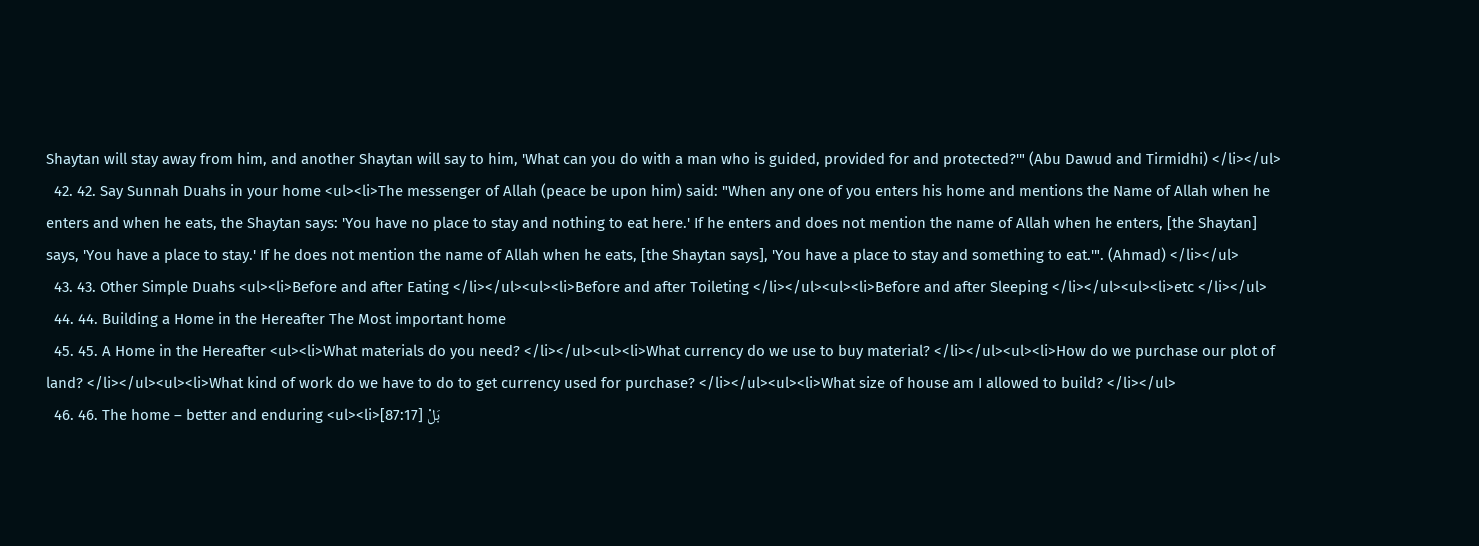Shaytan will stay away from him, and another Shaytan will say to him, 'What can you do with a man who is guided, provided for and protected?'" (Abu Dawud and Tirmidhi) </li></ul>
  42. 42. Say Sunnah Duahs in your home <ul><li>The messenger of Allah (peace be upon him) said: "When any one of you enters his home and mentions the Name of Allah when he enters and when he eats, the Shaytan says: 'You have no place to stay and nothing to eat here.' If he enters and does not mention the name of Allah when he enters, [the Shaytan] says, 'You have a place to stay.' If he does not mention the name of Allah when he eats, [the Shaytan says], 'You have a place to stay and something to eat.'". (Ahmad) </li></ul>
  43. 43. Other Simple Duahs <ul><li>Before and after Eating </li></ul><ul><li>Before and after Toileting </li></ul><ul><li>Before and after Sleeping </li></ul><ul><li>etc </li></ul>
  44. 44. Building a Home in the Hereafter The Most important home
  45. 45. A Home in the Hereafter <ul><li>What materials do you need? </li></ul><ul><li>What currency do we use to buy material? </li></ul><ul><li>How do we purchase our plot of land? </li></ul><ul><li>What kind of work do we have to do to get currency used for purchase? </li></ul><ul><li>What size of house am I allowed to build? </li></ul>
  46. 46. The home – better and enduring <ul><li>[87:17] بَلْ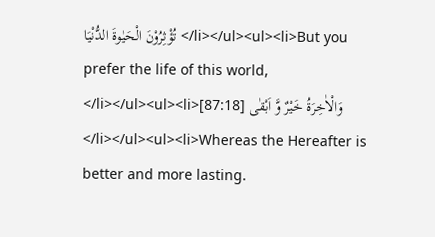تُؤْثِرُوْنَ الْحَيٰوةَ الدُّنْيَا </li></ul><ul><li>But you prefer the life of this world, </li></ul><ul><li>[87:18] وَالْاٰخِرَةُ خَيْرٌ وَّ اَبْقٰى </li></ul><ul><li>Whereas the Hereafter is better and more lasting.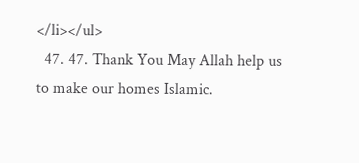</li></ul>
  47. 47. Thank You May Allah help us to make our homes Islamic.